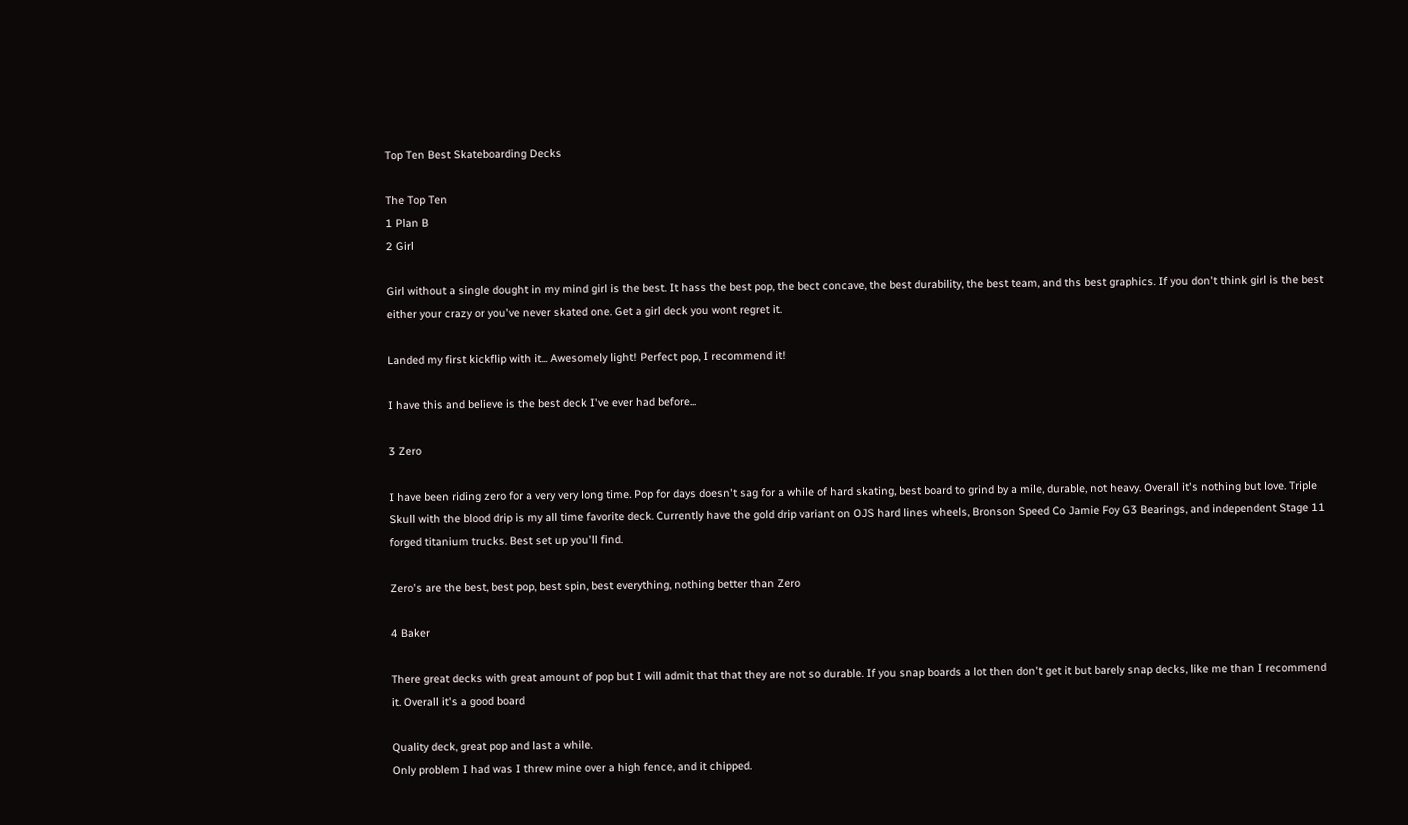Top Ten Best Skateboarding Decks

The Top Ten
1 Plan B
2 Girl

Girl without a single dought in my mind girl is the best. It hass the best pop, the bect concave, the best durability, the best team, and ths best graphics. If you don't think girl is the best either your crazy or you've never skated one. Get a girl deck you wont regret it.

Landed my first kickflip with it... Awesomely light! Perfect pop, I recommend it!

I have this and believe is the best deck I've ever had before...

3 Zero

I have been riding zero for a very very long time. Pop for days doesn't sag for a while of hard skating, best board to grind by a mile, durable, not heavy. Overall it's nothing but love. Triple Skull with the blood drip is my all time favorite deck. Currently have the gold drip variant on OJS hard lines wheels, Bronson Speed Co Jamie Foy G3 Bearings, and independent Stage 11 forged titanium trucks. Best set up you'll find.

Zero's are the best, best pop, best spin, best everything, nothing better than Zero

4 Baker

There great decks with great amount of pop but I will admit that that they are not so durable. If you snap boards a lot then don't get it but barely snap decks, like me than I recommend it. Overall it's a good board

Quality deck, great pop and last a while.
Only problem I had was I threw mine over a high fence, and it chipped.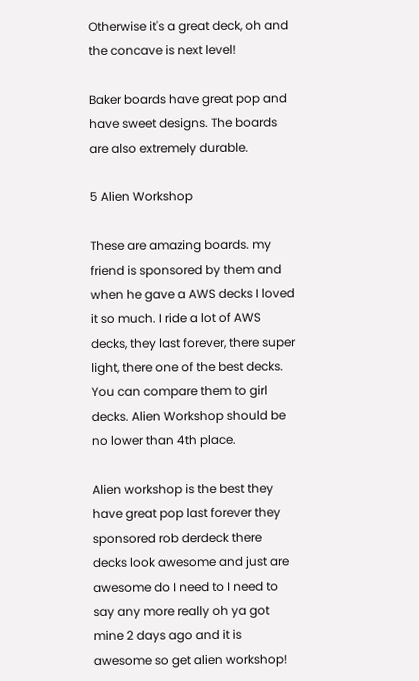Otherwise it's a great deck, oh and the concave is next level!

Baker boards have great pop and have sweet designs. The boards are also extremely durable.

5 Alien Workshop

These are amazing boards. my friend is sponsored by them and when he gave a AWS decks I loved it so much. I ride a lot of AWS decks, they last forever, there super light, there one of the best decks. You can compare them to girl decks. Alien Workshop should be no lower than 4th place.

Alien workshop is the best they have great pop last forever they sponsored rob derdeck there decks look awesome and just are awesome do I need to I need to say any more really oh ya got mine 2 days ago and it is awesome so get alien workshop!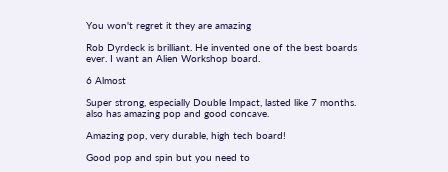You won't regret it they are amazing

Rob Dyrdeck is brilliant. He invented one of the best boards ever. I want an Alien Workshop board.

6 Almost

Super strong, especially Double Impact, lasted like 7 months. also has amazing pop and good concave.

Amazing pop, very durable, high tech board!

Good pop and spin but you need to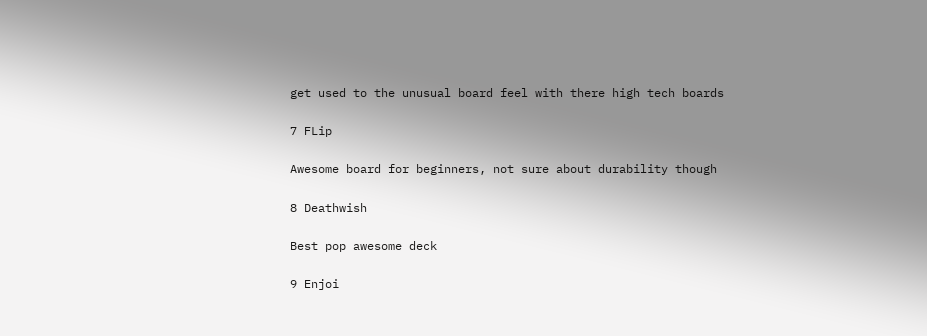get used to the unusual board feel with there high tech boards

7 FLip

Awesome board for beginners, not sure about durability though

8 Deathwish

Best pop awesome deck

9 Enjoi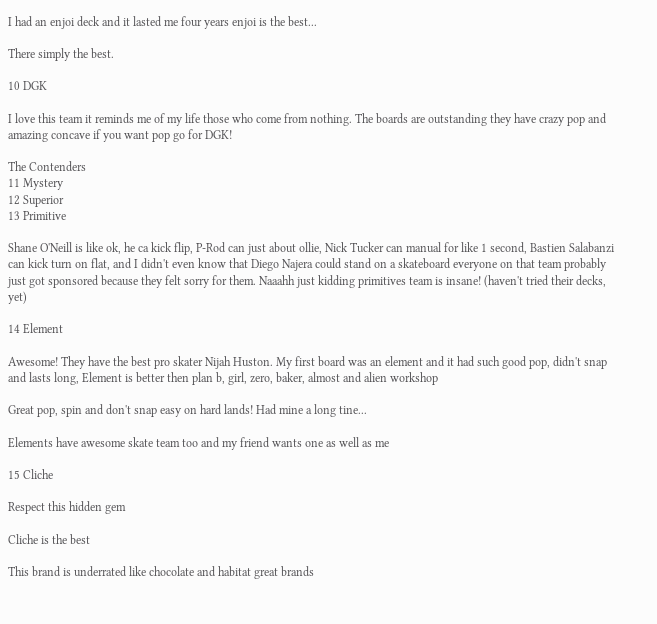I had an enjoi deck and it lasted me four years enjoi is the best...

There simply the best.

10 DGK

I love this team it reminds me of my life those who come from nothing. The boards are outstanding they have crazy pop and amazing concave if you want pop go for DGK!

The Contenders
11 Mystery
12 Superior
13 Primitive

Shane O'Neill is like ok, he ca kick flip, P-Rod can just about ollie, Nick Tucker can manual for like 1 second, Bastien Salabanzi can kick turn on flat, and I didn't even know that Diego Najera could stand on a skateboard everyone on that team probably just got sponsored because they felt sorry for them. Naaahh just kidding primitives team is insane! (haven't tried their decks, yet)

14 Element

Awesome! They have the best pro skater Nijah Huston. My first board was an element and it had such good pop, didn't snap and lasts long, Element is better then plan b, girl, zero, baker, almost and alien workshop

Great pop, spin and don't snap easy on hard lands! Had mine a long tine...

Elements have awesome skate team too and my friend wants one as well as me

15 Cliche

Respect this hidden gem

Cliche is the best

This brand is underrated like chocolate and habitat great brands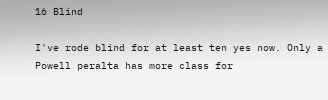16 Blind

I've rode blind for at least ten yes now. Only a Powell peralta has more class for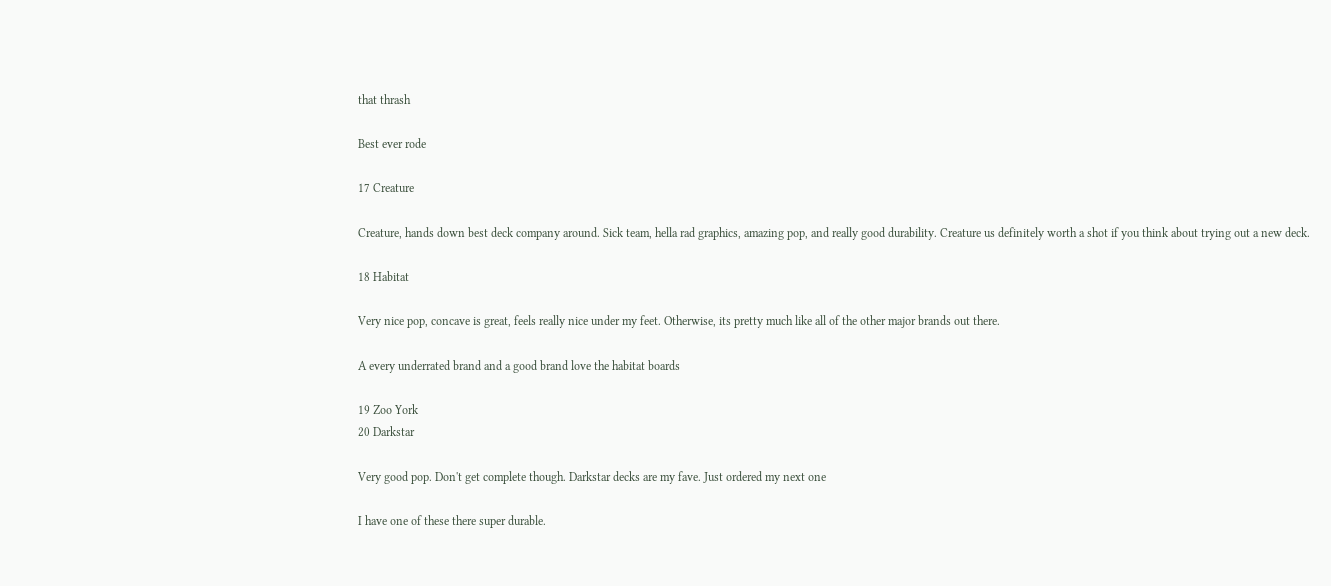that thrash

Best ever rode

17 Creature

Creature, hands down best deck company around. Sick team, hella rad graphics, amazing pop, and really good durability. Creature us definitely worth a shot if you think about trying out a new deck.

18 Habitat

Very nice pop, concave is great, feels really nice under my feet. Otherwise, its pretty much like all of the other major brands out there.

A every underrated brand and a good brand love the habitat boards

19 Zoo York
20 Darkstar

Very good pop. Don't get complete though. Darkstar decks are my fave. Just ordered my next one

I have one of these there super durable.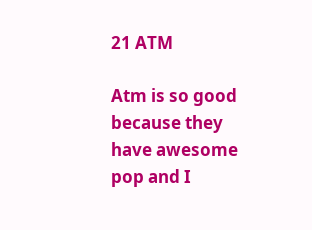21 ATM

Atm is so good because they have awesome pop and I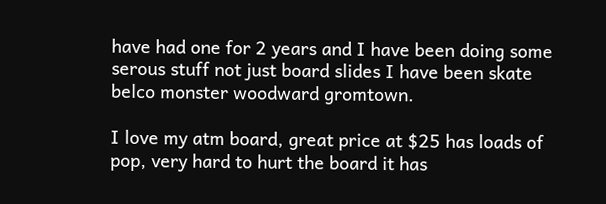have had one for 2 years and I have been doing some serous stuff not just board slides I have been skate belco monster woodward gromtown.

I love my atm board, great price at $25 has loads of pop, very hard to hurt the board it has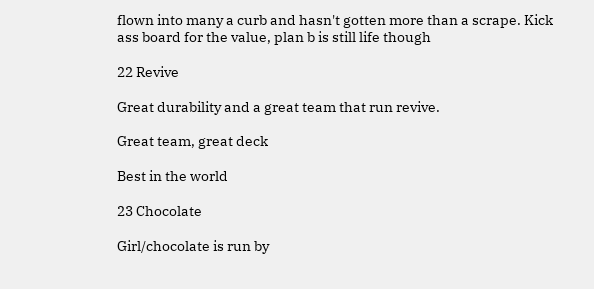flown into many a curb and hasn't gotten more than a scrape. Kick ass board for the value, plan b is still life though

22 Revive

Great durability and a great team that run revive.

Great team, great deck

Best in the world

23 Chocolate

Girl/chocolate is run by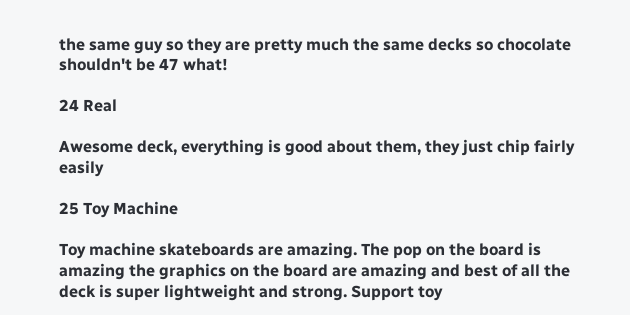the same guy so they are pretty much the same decks so chocolate shouldn't be 47 what!

24 Real

Awesome deck, everything is good about them, they just chip fairly easily

25 Toy Machine

Toy machine skateboards are amazing. The pop on the board is amazing the graphics on the board are amazing and best of all the deck is super lightweight and strong. Support toy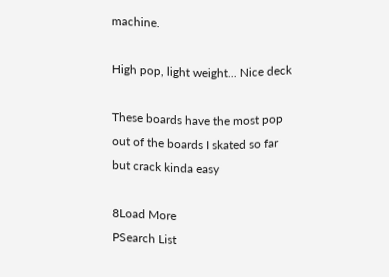machine.

High pop, light weight... Nice deck

These boards have the most pop out of the boards I skated so far but crack kinda easy

8Load More
PSearch List